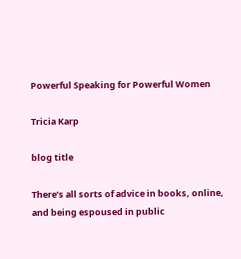Powerful Speaking for Powerful Women

Tricia Karp

blog title

There’s all sorts of advice in books, online, and being espoused in public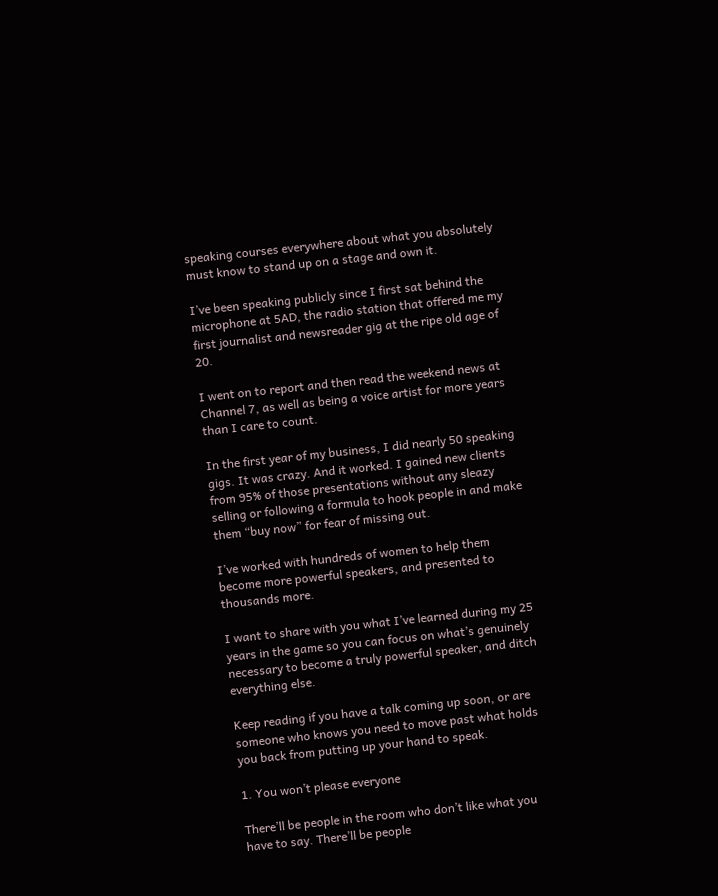speaking courses everywhere about what you absolutely must know to stand up on a stage and own it.

I’ve been speaking publicly since I first sat behind the microphone at 5AD, the radio station that offered me my first journalist and newsreader gig at the ripe old age of 20.

I went on to report and then read the weekend news at Channel 7, as well as being a voice artist for more years than I care to count.

In the first year of my business, I did nearly 50 speaking gigs. It was crazy. And it worked. I gained new clients from 95% of those presentations without any sleazy selling or following a formula to hook people in and make them “buy now” for fear of missing out.

I’ve worked with hundreds of women to help them become more powerful speakers, and presented to thousands more.

I want to share with you what I’ve learned during my 25 years in the game so you can focus on what’s genuinely necessary to become a truly powerful speaker, and ditch everything else.

Keep reading if you have a talk coming up soon, or are someone who knows you need to move past what holds you back from putting up your hand to speak.

1. You won’t please everyone

There’ll be people in the room who don’t like what you have to say. There’ll be people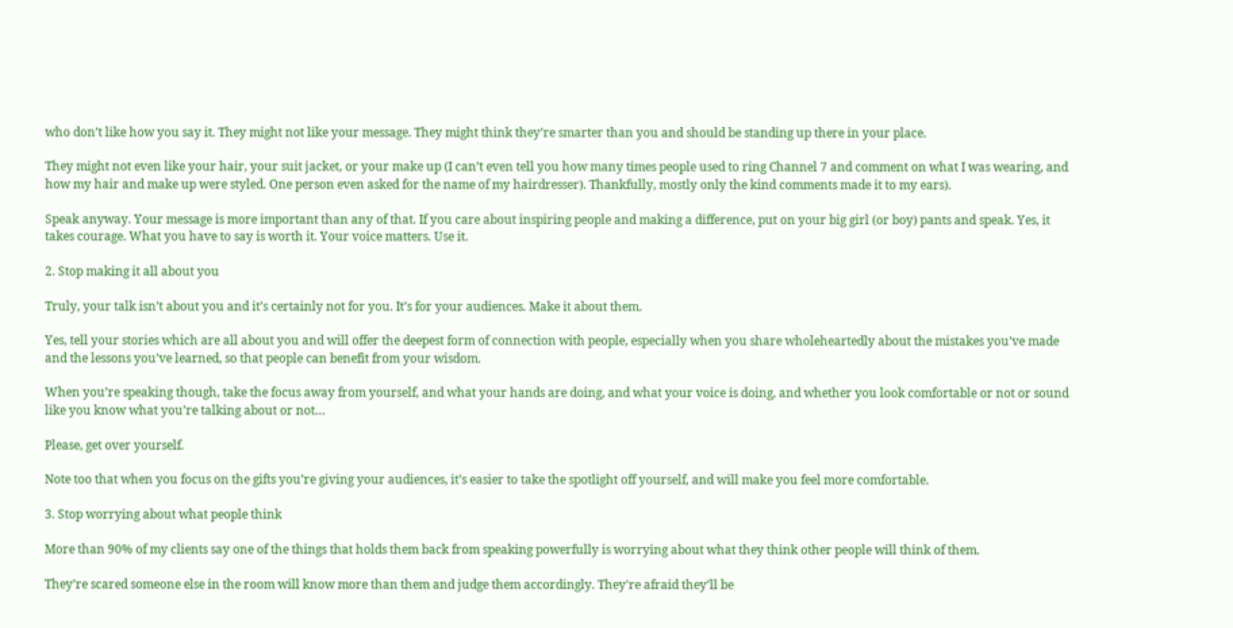who don’t like how you say it. They might not like your message. They might think they’re smarter than you and should be standing up there in your place.

They might not even like your hair, your suit jacket, or your make up (I can’t even tell you how many times people used to ring Channel 7 and comment on what I was wearing, and how my hair and make up were styled. One person even asked for the name of my hairdresser). Thankfully, mostly only the kind comments made it to my ears).

Speak anyway. Your message is more important than any of that. If you care about inspiring people and making a difference, put on your big girl (or boy) pants and speak. Yes, it takes courage. What you have to say is worth it. Your voice matters. Use it.

2. Stop making it all about you

Truly, your talk isn’t about you and it’s certainly not for you. It’s for your audiences. Make it about them.

Yes, tell your stories which are all about you and will offer the deepest form of connection with people, especially when you share wholeheartedly about the mistakes you’ve made and the lessons you’ve learned, so that people can benefit from your wisdom.

When you’re speaking though, take the focus away from yourself, and what your hands are doing, and what your voice is doing, and whether you look comfortable or not or sound like you know what you’re talking about or not…

Please, get over yourself.

Note too that when you focus on the gifts you’re giving your audiences, it’s easier to take the spotlight off yourself, and will make you feel more comfortable.

3. Stop worrying about what people think

More than 90% of my clients say one of the things that holds them back from speaking powerfully is worrying about what they think other people will think of them.

They’re scared someone else in the room will know more than them and judge them accordingly. They’re afraid they’ll be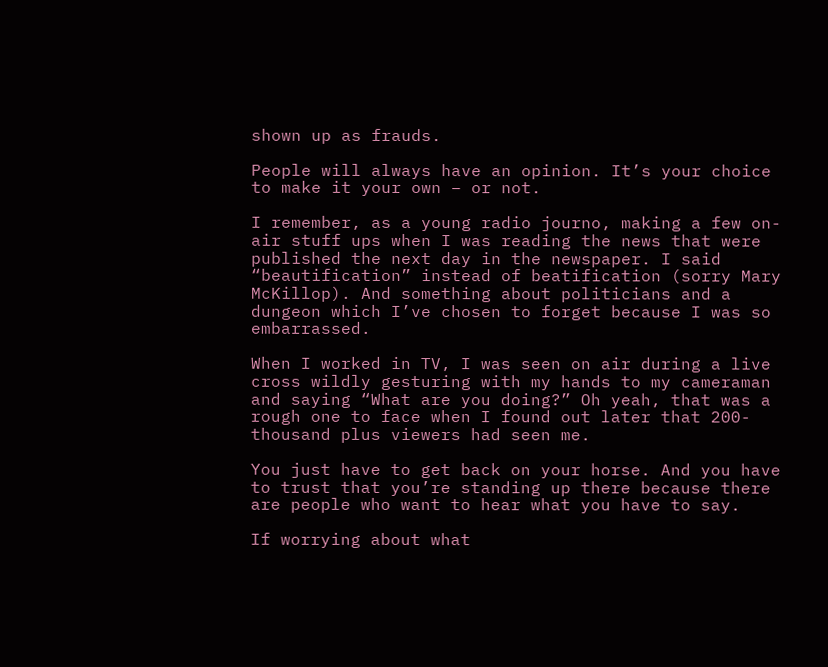shown up as frauds.

People will always have an opinion. It’s your choice to make it your own – or not.

I remember, as a young radio journo, making a few on-air stuff ups when I was reading the news that were published the next day in the newspaper. I said “beautification” instead of beatification (sorry Mary McKillop). And something about politicians and a dungeon which I’ve chosen to forget because I was so embarrassed.

When I worked in TV, I was seen on air during a live cross wildly gesturing with my hands to my cameraman and saying “What are you doing?” Oh yeah, that was a rough one to face when I found out later that 200-thousand plus viewers had seen me.

You just have to get back on your horse. And you have to trust that you’re standing up there because there are people who want to hear what you have to say.

If worrying about what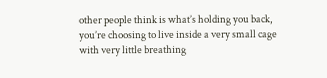other people think is what’s holding you back, you’re choosing to live inside a very small cage with very little breathing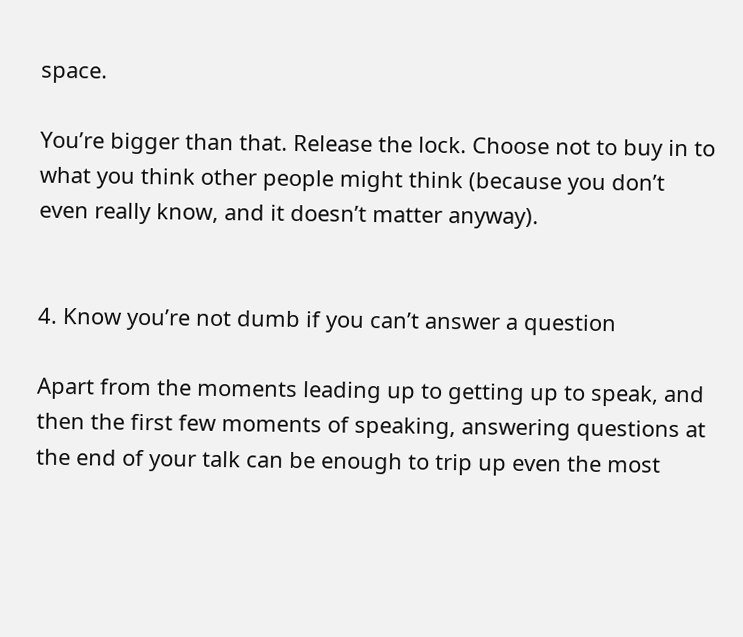space.

You’re bigger than that. Release the lock. Choose not to buy in to what you think other people might think (because you don’t even really know, and it doesn’t matter anyway).


4. Know you’re not dumb if you can’t answer a question

Apart from the moments leading up to getting up to speak, and then the first few moments of speaking, answering questions at the end of your talk can be enough to trip up even the most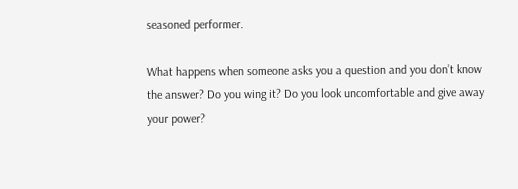seasoned performer.

What happens when someone asks you a question and you don’t know the answer? Do you wing it? Do you look uncomfortable and give away your power?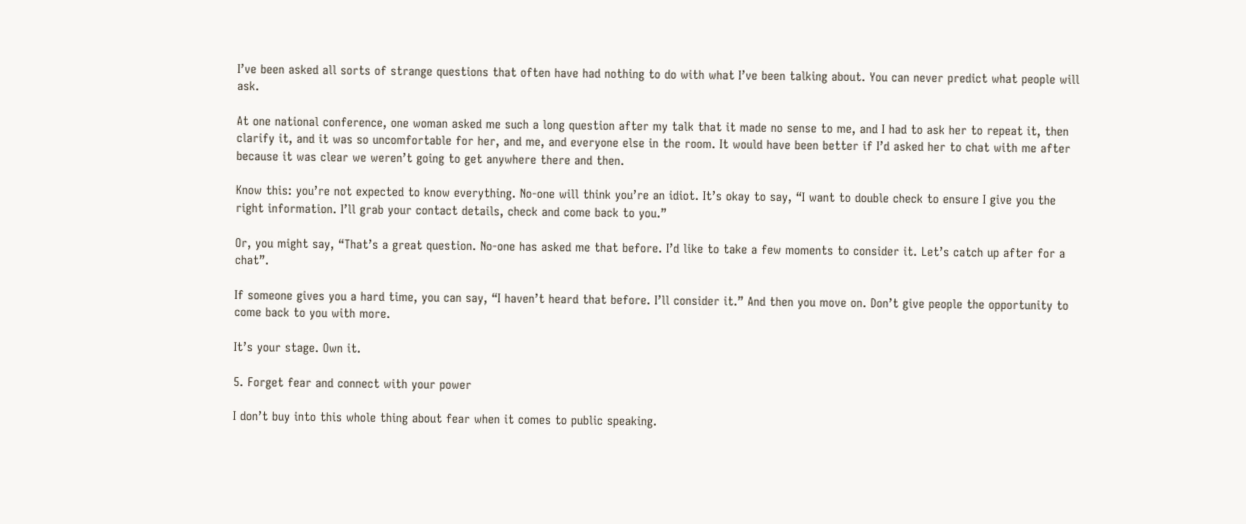I’ve been asked all sorts of strange questions that often have had nothing to do with what I’ve been talking about. You can never predict what people will ask.

At one national conference, one woman asked me such a long question after my talk that it made no sense to me, and I had to ask her to repeat it, then clarify it, and it was so uncomfortable for her, and me, and everyone else in the room. It would have been better if I’d asked her to chat with me after because it was clear we weren’t going to get anywhere there and then.

Know this: you’re not expected to know everything. No-one will think you’re an idiot. It’s okay to say, “I want to double check to ensure I give you the right information. I’ll grab your contact details, check and come back to you.”

Or, you might say, “That’s a great question. No-one has asked me that before. I’d like to take a few moments to consider it. Let’s catch up after for a chat”.

If someone gives you a hard time, you can say, “I haven’t heard that before. I’ll consider it.” And then you move on. Don’t give people the opportunity to come back to you with more.

It’s your stage. Own it.

5. Forget fear and connect with your power

I don’t buy into this whole thing about fear when it comes to public speaking.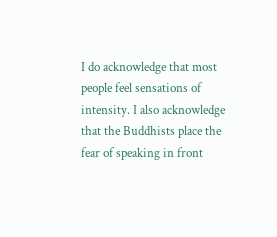I do acknowledge that most people feel sensations of intensity. I also acknowledge that the Buddhists place the fear of speaking in front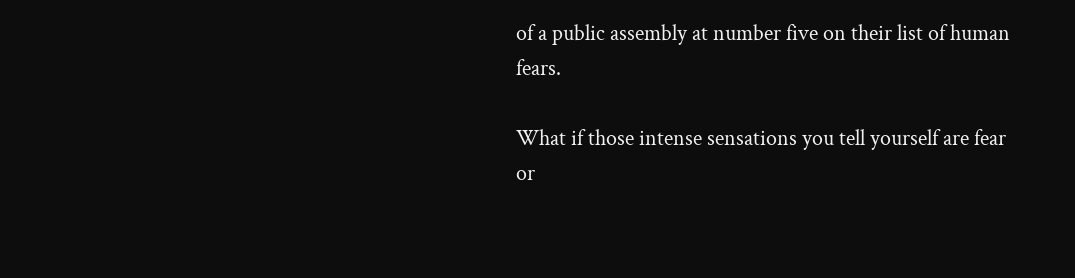of a public assembly at number five on their list of human fears.

What if those intense sensations you tell yourself are fear or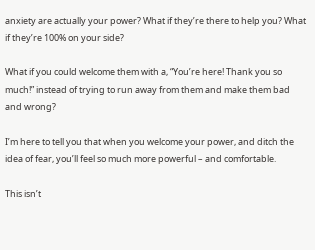anxiety are actually your power? What if they’re there to help you? What if they’re 100% on your side?

What if you could welcome them with a, “You’re here! Thank you so much!” instead of trying to run away from them and make them bad and wrong?

I’m here to tell you that when you welcome your power, and ditch the idea of fear, you’ll feel so much more powerful – and comfortable.

This isn’t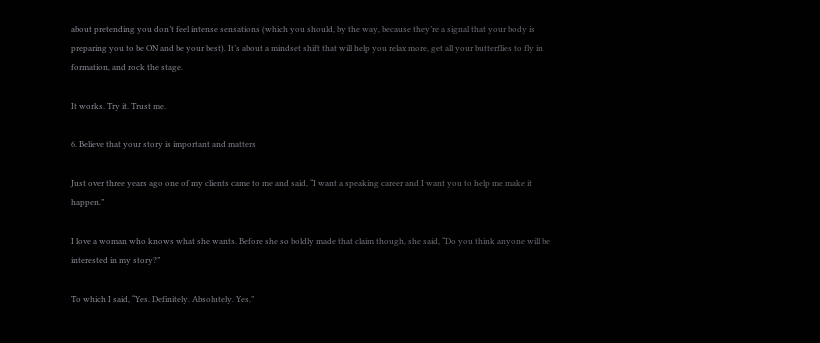about pretending you don’t feel intense sensations (which you should, by the way, because they’re a signal that your body is preparing you to be ON and be your best). It’s about a mindset shift that will help you relax more, get all your butterflies to fly in formation, and rock the stage.

It works. Try it. Trust me.

6. Believe that your story is important and matters

Just over three years ago one of my clients came to me and said, “I want a speaking career and I want you to help me make it happen.”

I love a woman who knows what she wants. Before she so boldly made that claim though, she said, “Do you think anyone will be interested in my story?”

To which I said, “Yes. Definitely. Absolutely. Yes.”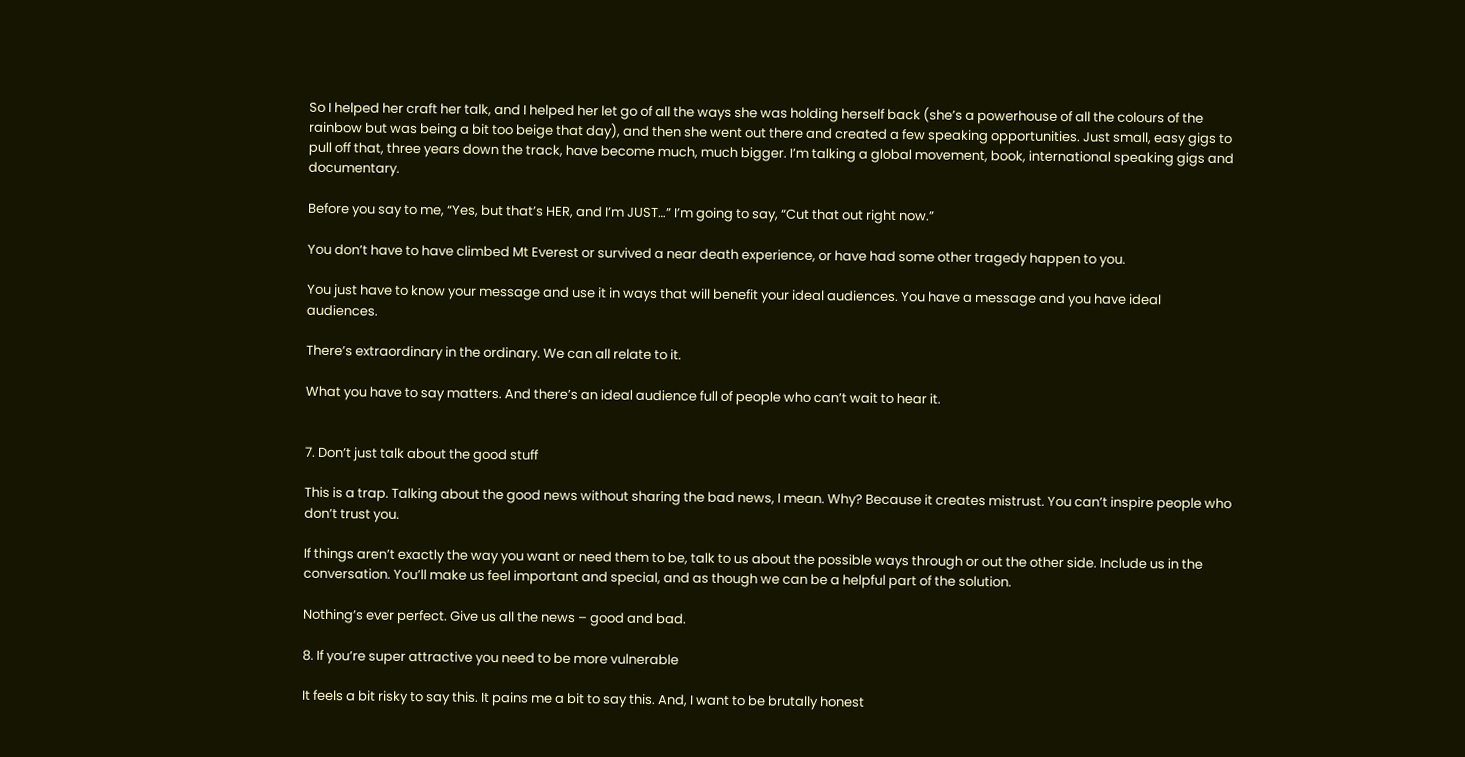So I helped her craft her talk, and I helped her let go of all the ways she was holding herself back (she’s a powerhouse of all the colours of the rainbow but was being a bit too beige that day), and then she went out there and created a few speaking opportunities. Just small, easy gigs to pull off that, three years down the track, have become much, much bigger. I’m talking a global movement, book, international speaking gigs and documentary.

Before you say to me, “Yes, but that’s HER, and I’m JUST…” I’m going to say, “Cut that out right now.”

You don’t have to have climbed Mt Everest or survived a near death experience, or have had some other tragedy happen to you.

You just have to know your message and use it in ways that will benefit your ideal audiences. You have a message and you have ideal audiences.

There’s extraordinary in the ordinary. We can all relate to it.

What you have to say matters. And there’s an ideal audience full of people who can’t wait to hear it.


7. Don’t just talk about the good stuff

This is a trap. Talking about the good news without sharing the bad news, I mean. Why? Because it creates mistrust. You can’t inspire people who don’t trust you.

If things aren’t exactly the way you want or need them to be, talk to us about the possible ways through or out the other side. Include us in the conversation. You’ll make us feel important and special, and as though we can be a helpful part of the solution.

Nothing’s ever perfect. Give us all the news – good and bad.

8. If you’re super attractive you need to be more vulnerable

It feels a bit risky to say this. It pains me a bit to say this. And, I want to be brutally honest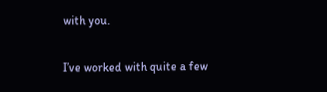with you.

I’ve worked with quite a few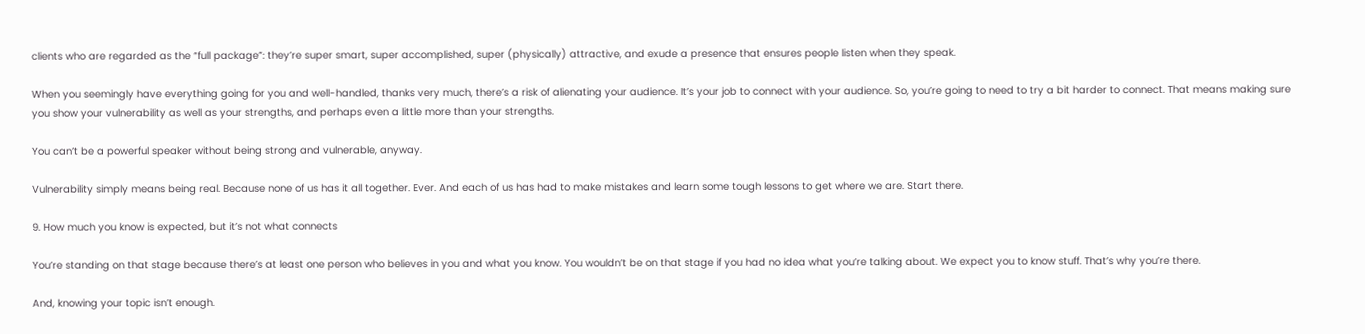clients who are regarded as the “full package”: they’re super smart, super accomplished, super (physically) attractive, and exude a presence that ensures people listen when they speak.

When you seemingly have everything going for you and well-handled, thanks very much, there’s a risk of alienating your audience. It’s your job to connect with your audience. So, you’re going to need to try a bit harder to connect. That means making sure you show your vulnerability as well as your strengths, and perhaps even a little more than your strengths.

You can’t be a powerful speaker without being strong and vulnerable, anyway.

Vulnerability simply means being real. Because none of us has it all together. Ever. And each of us has had to make mistakes and learn some tough lessons to get where we are. Start there.

9. How much you know is expected, but it’s not what connects

You’re standing on that stage because there’s at least one person who believes in you and what you know. You wouldn’t be on that stage if you had no idea what you’re talking about. We expect you to know stuff. That’s why you’re there.

And, knowing your topic isn’t enough.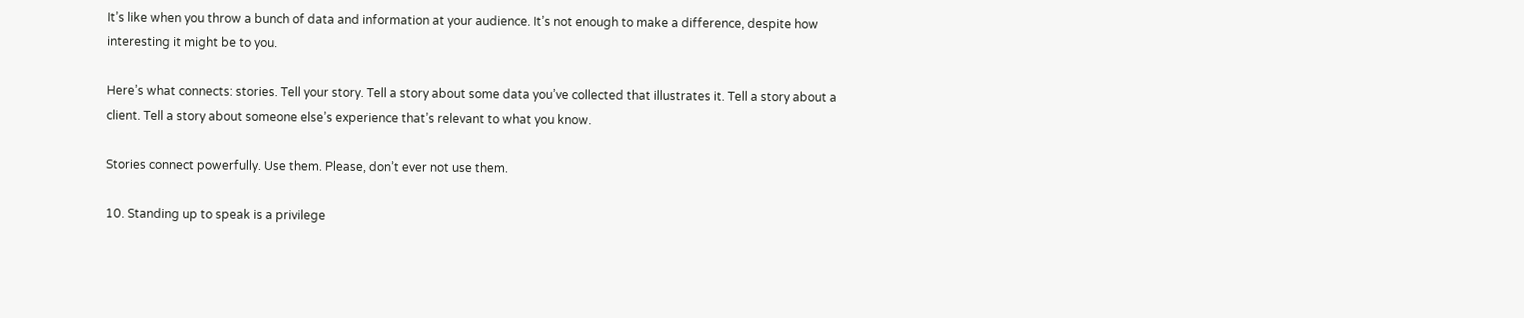It’s like when you throw a bunch of data and information at your audience. It’s not enough to make a difference, despite how interesting it might be to you.

Here’s what connects: stories. Tell your story. Tell a story about some data you’ve collected that illustrates it. Tell a story about a client. Tell a story about someone else’s experience that’s relevant to what you know.

Stories connect powerfully. Use them. Please, don’t ever not use them.

10. Standing up to speak is a privilege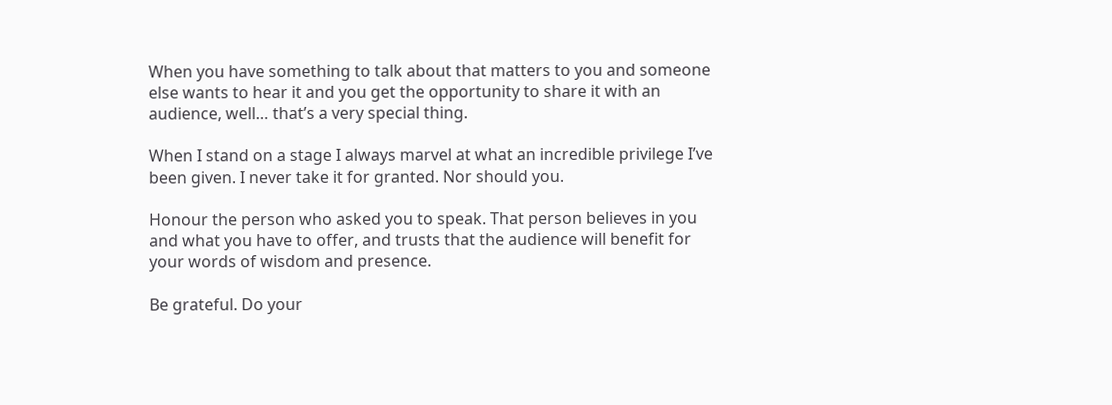When you have something to talk about that matters to you and someone else wants to hear it and you get the opportunity to share it with an audience, well… that’s a very special thing.

When I stand on a stage I always marvel at what an incredible privilege I’ve been given. I never take it for granted. Nor should you.

Honour the person who asked you to speak. That person believes in you and what you have to offer, and trusts that the audience will benefit for your words of wisdom and presence.

Be grateful. Do your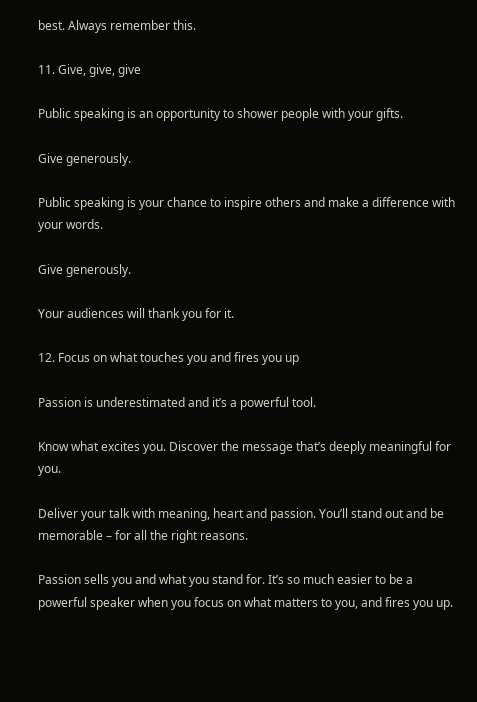best. Always remember this.

11. Give, give, give

Public speaking is an opportunity to shower people with your gifts.

Give generously.

Public speaking is your chance to inspire others and make a difference with your words.

Give generously.

Your audiences will thank you for it.

12. Focus on what touches you and fires you up

Passion is underestimated and it’s a powerful tool.

Know what excites you. Discover the message that’s deeply meaningful for you.

Deliver your talk with meaning, heart and passion. You’ll stand out and be memorable – for all the right reasons.

Passion sells you and what you stand for. It’s so much easier to be a powerful speaker when you focus on what matters to you, and fires you up.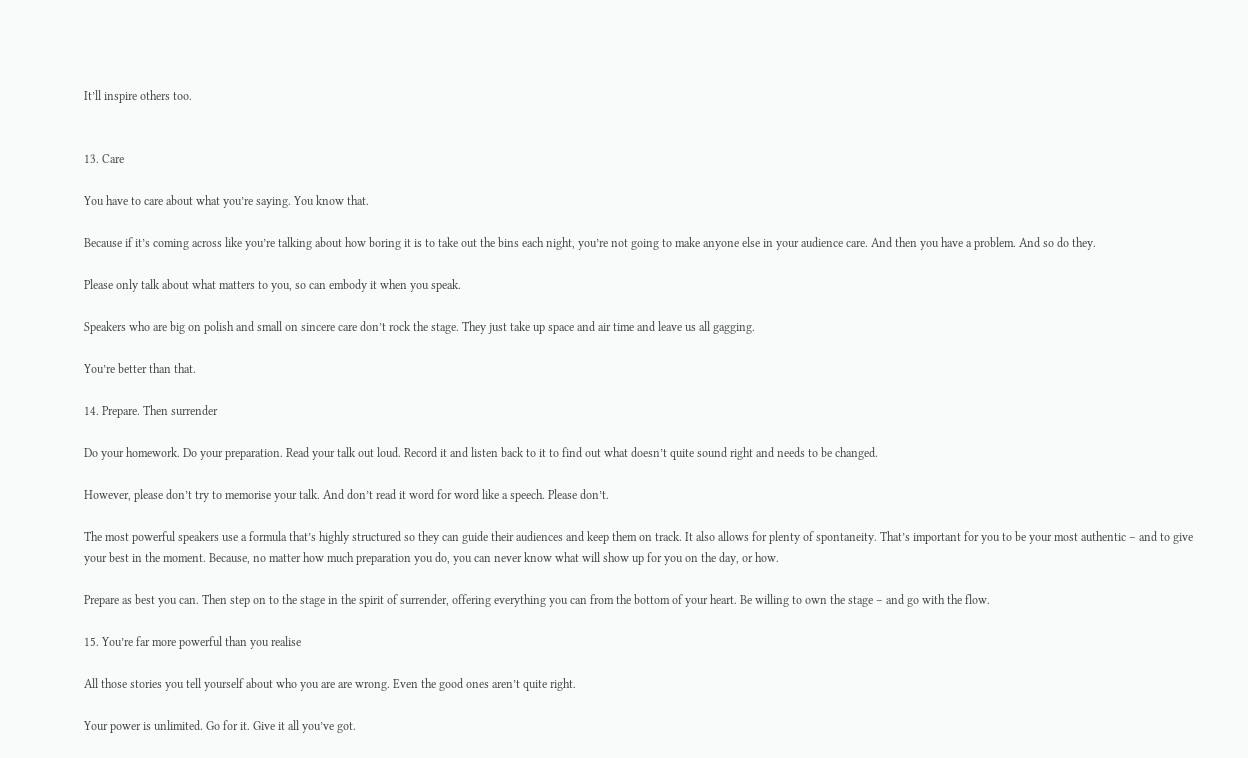It’ll inspire others too.


13. Care

You have to care about what you’re saying. You know that.

Because if it’s coming across like you’re talking about how boring it is to take out the bins each night, you’re not going to make anyone else in your audience care. And then you have a problem. And so do they.

Please only talk about what matters to you, so can embody it when you speak.

Speakers who are big on polish and small on sincere care don’t rock the stage. They just take up space and air time and leave us all gagging.

You’re better than that.

14. Prepare. Then surrender

Do your homework. Do your preparation. Read your talk out loud. Record it and listen back to it to find out what doesn’t quite sound right and needs to be changed.

However, please don’t try to memorise your talk. And don’t read it word for word like a speech. Please don’t.

The most powerful speakers use a formula that’s highly structured so they can guide their audiences and keep them on track. It also allows for plenty of spontaneity. That’s important for you to be your most authentic – and to give your best in the moment. Because, no matter how much preparation you do, you can never know what will show up for you on the day, or how.

Prepare as best you can. Then step on to the stage in the spirit of surrender, offering everything you can from the bottom of your heart. Be willing to own the stage – and go with the flow.

15. You’re far more powerful than you realise

All those stories you tell yourself about who you are are wrong. Even the good ones aren’t quite right.

Your power is unlimited. Go for it. Give it all you’ve got.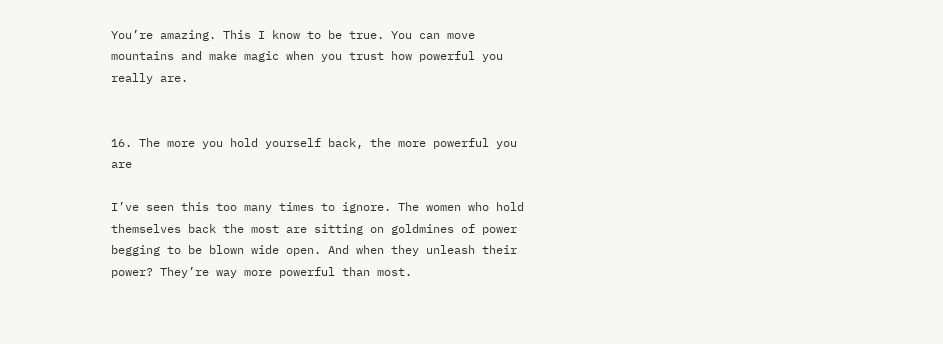You’re amazing. This I know to be true. You can move mountains and make magic when you trust how powerful you really are.


16. The more you hold yourself back, the more powerful you are

I’ve seen this too many times to ignore. The women who hold themselves back the most are sitting on goldmines of power begging to be blown wide open. And when they unleash their power? They’re way more powerful than most.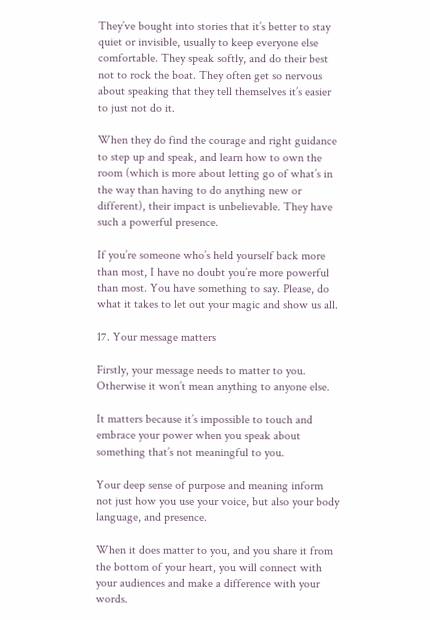They’ve bought into stories that it’s better to stay quiet or invisible, usually to keep everyone else comfortable. They speak softly, and do their best not to rock the boat. They often get so nervous about speaking that they tell themselves it’s easier to just not do it.

When they do find the courage and right guidance to step up and speak, and learn how to own the room (which is more about letting go of what’s in the way than having to do anything new or different), their impact is unbelievable. They have such a powerful presence.

If you’re someone who’s held yourself back more than most, I have no doubt you’re more powerful than most. You have something to say. Please, do what it takes to let out your magic and show us all.

17. Your message matters

Firstly, your message needs to matter to you. Otherwise it won’t mean anything to anyone else.

It matters because it’s impossible to touch and embrace your power when you speak about something that’s not meaningful to you.

Your deep sense of purpose and meaning inform not just how you use your voice, but also your body language, and presence.

When it does matter to you, and you share it from the bottom of your heart, you will connect with your audiences and make a difference with your words.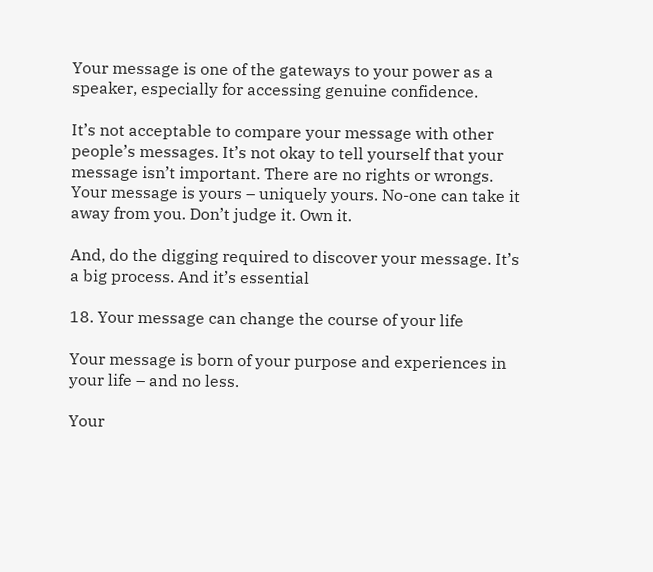Your message is one of the gateways to your power as a speaker, especially for accessing genuine confidence.

It’s not acceptable to compare your message with other people’s messages. It’s not okay to tell yourself that your message isn’t important. There are no rights or wrongs. Your message is yours – uniquely yours. No-one can take it away from you. Don’t judge it. Own it.

And, do the digging required to discover your message. It’s a big process. And it’s essential

18. Your message can change the course of your life

Your message is born of your purpose and experiences in your life – and no less.

Your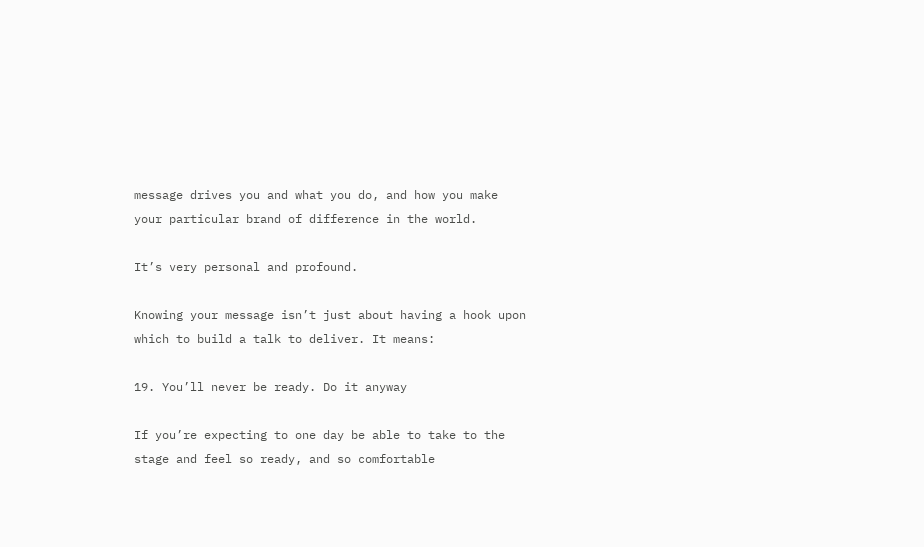message drives you and what you do, and how you make your particular brand of difference in the world.

It’s very personal and profound.

Knowing your message isn’t just about having a hook upon which to build a talk to deliver. It means:

19. You’ll never be ready. Do it anyway

If you’re expecting to one day be able to take to the stage and feel so ready, and so comfortable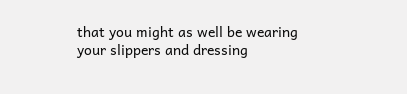that you might as well be wearing your slippers and dressing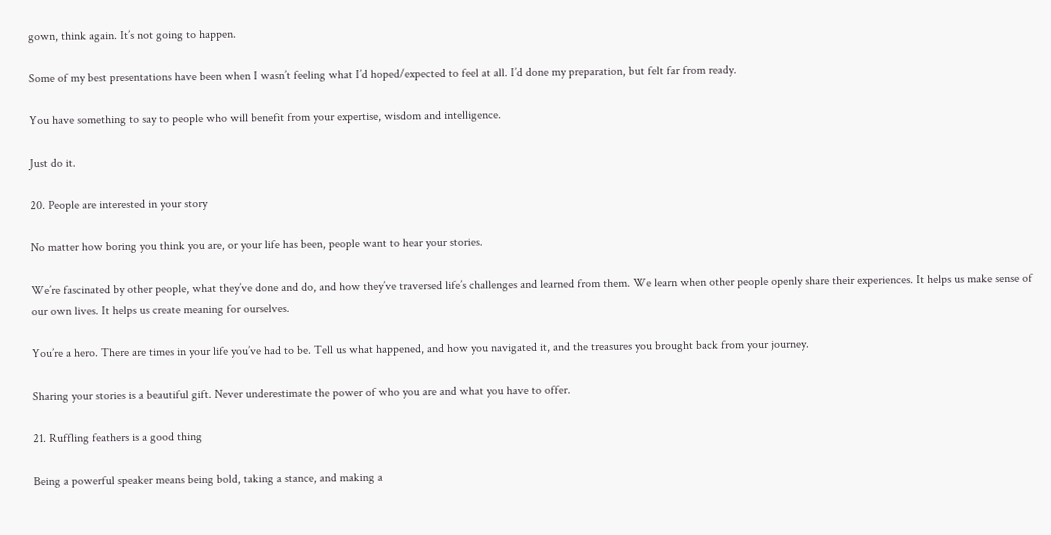gown, think again. It’s not going to happen.

Some of my best presentations have been when I wasn’t feeling what I’d hoped/expected to feel at all. I’d done my preparation, but felt far from ready.

You have something to say to people who will benefit from your expertise, wisdom and intelligence.

Just do it.

20. People are interested in your story

No matter how boring you think you are, or your life has been, people want to hear your stories.

We’re fascinated by other people, what they’ve done and do, and how they’ve traversed life’s challenges and learned from them. We learn when other people openly share their experiences. It helps us make sense of our own lives. It helps us create meaning for ourselves.

You’re a hero. There are times in your life you’ve had to be. Tell us what happened, and how you navigated it, and the treasures you brought back from your journey.

Sharing your stories is a beautiful gift. Never underestimate the power of who you are and what you have to offer.

21. Ruffling feathers is a good thing

Being a powerful speaker means being bold, taking a stance, and making a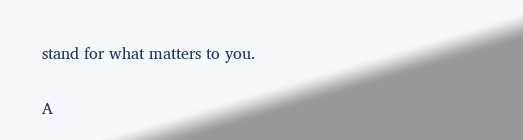stand for what matters to you.

A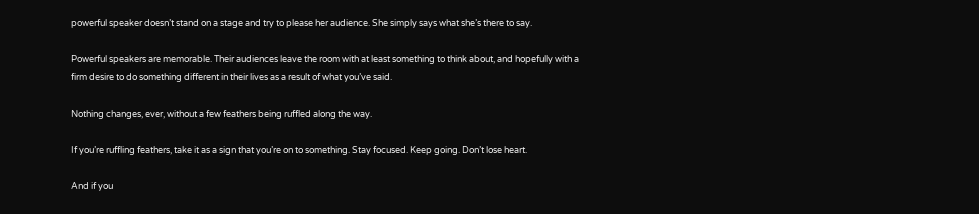powerful speaker doesn’t stand on a stage and try to please her audience. She simply says what she’s there to say.

Powerful speakers are memorable. Their audiences leave the room with at least something to think about, and hopefully with a firm desire to do something different in their lives as a result of what you’ve said.

Nothing changes, ever, without a few feathers being ruffled along the way.

If you’re ruffling feathers, take it as a sign that you’re on to something. Stay focused. Keep going. Don’t lose heart.

And if you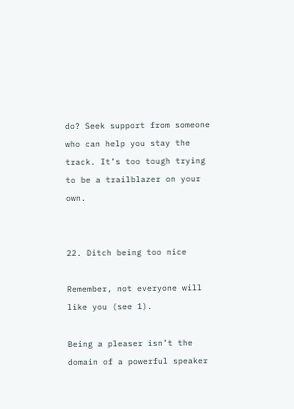do? Seek support from someone who can help you stay the track. It’s too tough trying to be a trailblazer on your own.


22. Ditch being too nice

Remember, not everyone will like you (see 1).

Being a pleaser isn’t the domain of a powerful speaker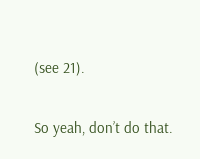(see 21).

So yeah, don’t do that.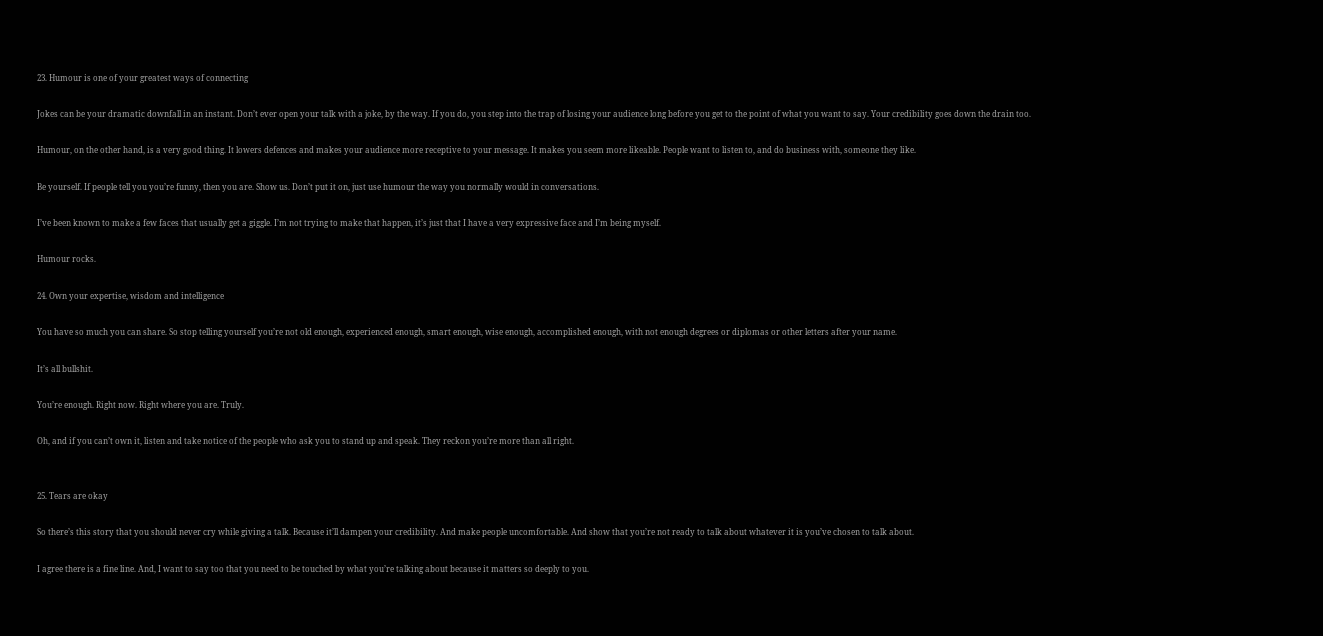23. Humour is one of your greatest ways of connecting

Jokes can be your dramatic downfall in an instant. Don’t ever open your talk with a joke, by the way. If you do, you step into the trap of losing your audience long before you get to the point of what you want to say. Your credibility goes down the drain too.

Humour, on the other hand, is a very good thing. It lowers defences and makes your audience more receptive to your message. It makes you seem more likeable. People want to listen to, and do business with, someone they like.

Be yourself. If people tell you you’re funny, then you are. Show us. Don’t put it on, just use humour the way you normally would in conversations.

I’ve been known to make a few faces that usually get a giggle. I’m not trying to make that happen, it’s just that I have a very expressive face and I’m being myself.

Humour rocks.

24. Own your expertise, wisdom and intelligence

You have so much you can share. So stop telling yourself you’re not old enough, experienced enough, smart enough, wise enough, accomplished enough, with not enough degrees or diplomas or other letters after your name.

It’s all bullshit.

You’re enough. Right now. Right where you are. Truly.

Oh, and if you can’t own it, listen and take notice of the people who ask you to stand up and speak. They reckon you’re more than all right.


25. Tears are okay

So there’s this story that you should never cry while giving a talk. Because it’ll dampen your credibility. And make people uncomfortable. And show that you’re not ready to talk about whatever it is you’ve chosen to talk about.

I agree there is a fine line. And, I want to say too that you need to be touched by what you’re talking about because it matters so deeply to you.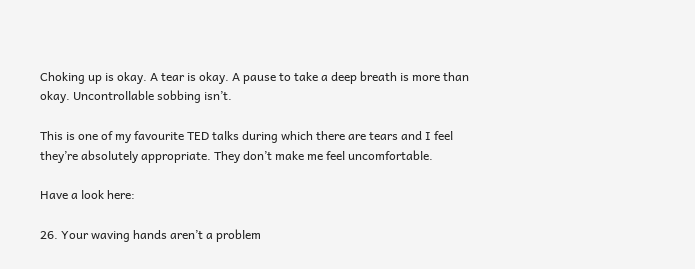Choking up is okay. A tear is okay. A pause to take a deep breath is more than okay. Uncontrollable sobbing isn’t.

This is one of my favourite TED talks during which there are tears and I feel they’re absolutely appropriate. They don’t make me feel uncomfortable.

Have a look here:

26. Your waving hands aren’t a problem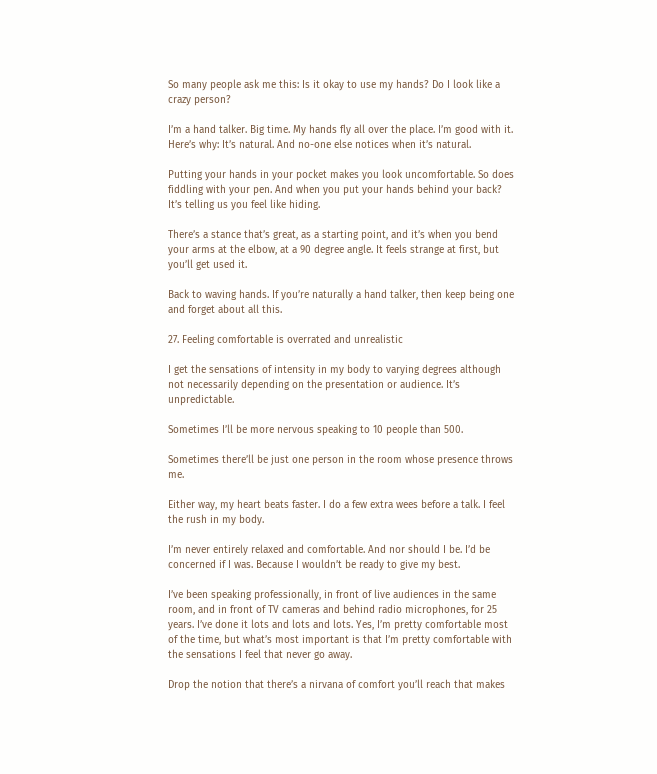So many people ask me this: Is it okay to use my hands? Do I look like a crazy person?

I’m a hand talker. Big time. My hands fly all over the place. I’m good with it. Here’s why: It’s natural. And no-one else notices when it’s natural.

Putting your hands in your pocket makes you look uncomfortable. So does fiddling with your pen. And when you put your hands behind your back? It’s telling us you feel like hiding.

There’s a stance that’s great, as a starting point, and it’s when you bend your arms at the elbow, at a 90 degree angle. It feels strange at first, but you’ll get used it.

Back to waving hands. If you’re naturally a hand talker, then keep being one and forget about all this.

27. Feeling comfortable is overrated and unrealistic

I get the sensations of intensity in my body to varying degrees although not necessarily depending on the presentation or audience. It’s unpredictable.

Sometimes I’ll be more nervous speaking to 10 people than 500.

Sometimes there’ll be just one person in the room whose presence throws me.

Either way, my heart beats faster. I do a few extra wees before a talk. I feel the rush in my body.

I’m never entirely relaxed and comfortable. And nor should I be. I’d be concerned if I was. Because I wouldn’t be ready to give my best.

I’ve been speaking professionally, in front of live audiences in the same room, and in front of TV cameras and behind radio microphones, for 25 years. I’ve done it lots and lots and lots. Yes, I’m pretty comfortable most of the time, but what’s most important is that I’m pretty comfortable with the sensations I feel that never go away.

Drop the notion that there’s a nirvana of comfort you’ll reach that makes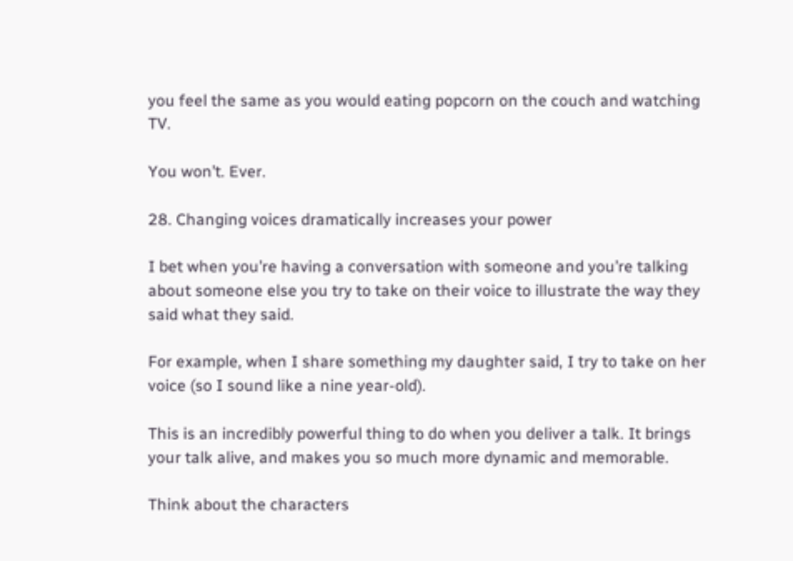you feel the same as you would eating popcorn on the couch and watching TV.

You won’t. Ever.

28. Changing voices dramatically increases your power

I bet when you’re having a conversation with someone and you’re talking about someone else you try to take on their voice to illustrate the way they said what they said.

For example, when I share something my daughter said, I try to take on her voice (so I sound like a nine year-old).

This is an incredibly powerful thing to do when you deliver a talk. It brings your talk alive, and makes you so much more dynamic and memorable.

Think about the characters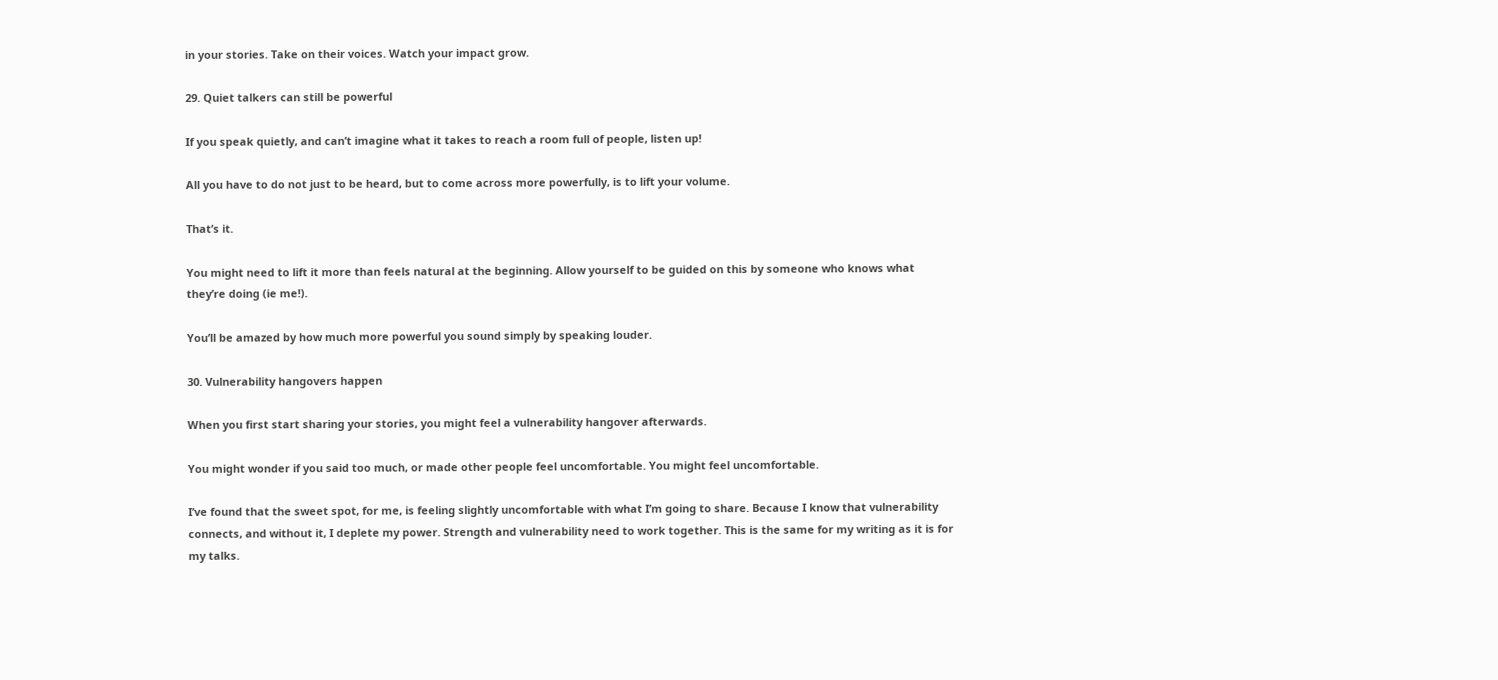in your stories. Take on their voices. Watch your impact grow.

29. Quiet talkers can still be powerful

If you speak quietly, and can’t imagine what it takes to reach a room full of people, listen up!

All you have to do not just to be heard, but to come across more powerfully, is to lift your volume.

That’s it.

You might need to lift it more than feels natural at the beginning. Allow yourself to be guided on this by someone who knows what they’re doing (ie me!).

You’ll be amazed by how much more powerful you sound simply by speaking louder.

30. Vulnerability hangovers happen

When you first start sharing your stories, you might feel a vulnerability hangover afterwards.

You might wonder if you said too much, or made other people feel uncomfortable. You might feel uncomfortable.

I’ve found that the sweet spot, for me, is feeling slightly uncomfortable with what I’m going to share. Because I know that vulnerability connects, and without it, I deplete my power. Strength and vulnerability need to work together. This is the same for my writing as it is for my talks.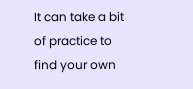It can take a bit of practice to find your own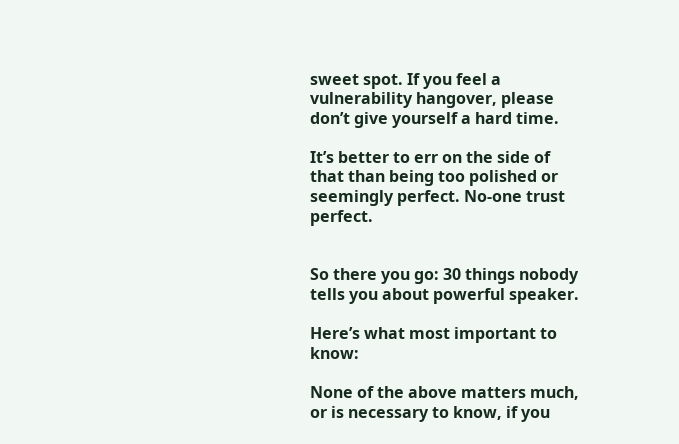sweet spot. If you feel a vulnerability hangover, please don’t give yourself a hard time.

It’s better to err on the side of that than being too polished or seemingly perfect. No-one trust perfect.


So there you go: 30 things nobody tells you about powerful speaker.

Here’s what most important to know:

None of the above matters much, or is necessary to know, if you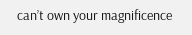can’t own your magnificence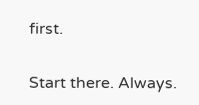first.

Start there. Always.